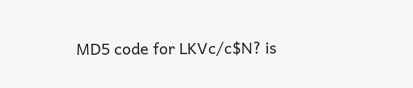MD5 code for LKVc/c$N? is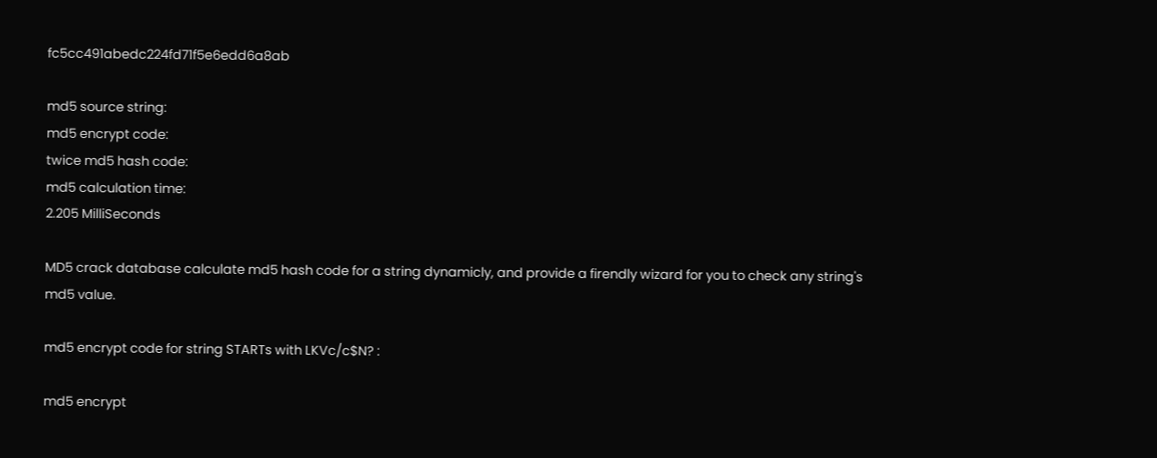fc5cc491abedc224fd71f5e6edd6a8ab

md5 source string:
md5 encrypt code:
twice md5 hash code:
md5 calculation time:
2.205 MilliSeconds

MD5 crack database calculate md5 hash code for a string dynamicly, and provide a firendly wizard for you to check any string's md5 value.

md5 encrypt code for string STARTs with LKVc/c$N? :

md5 encrypt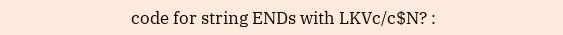code for string ENDs with LKVc/c$N? :